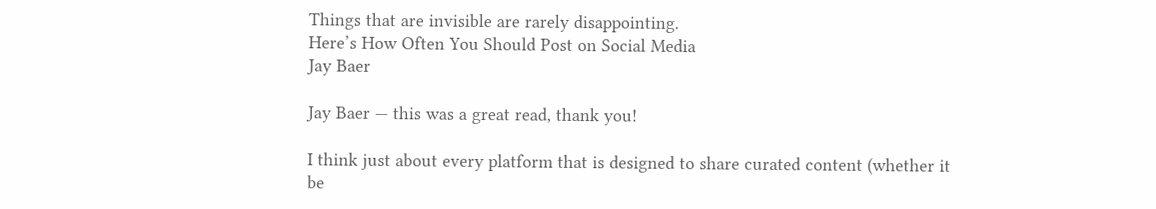Things that are invisible are rarely disappointing.
Here’s How Often You Should Post on Social Media
Jay Baer

Jay Baer — this was a great read, thank you!

I think just about every platform that is designed to share curated content (whether it be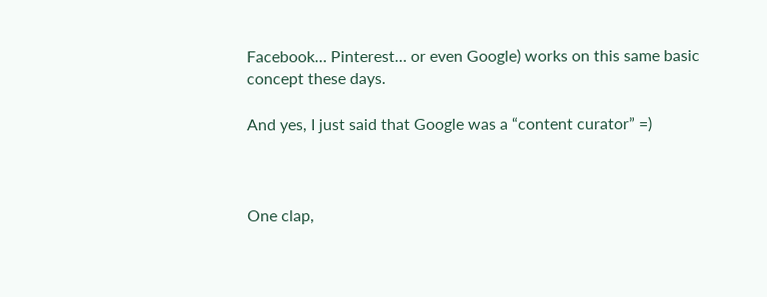Facebook… Pinterest… or even Google) works on this same basic concept these days.

And yes, I just said that Google was a “content curator” =)



One clap,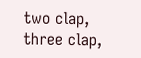two clap, three clap,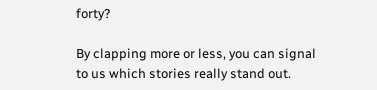forty?

By clapping more or less, you can signal to us which stories really stand out.